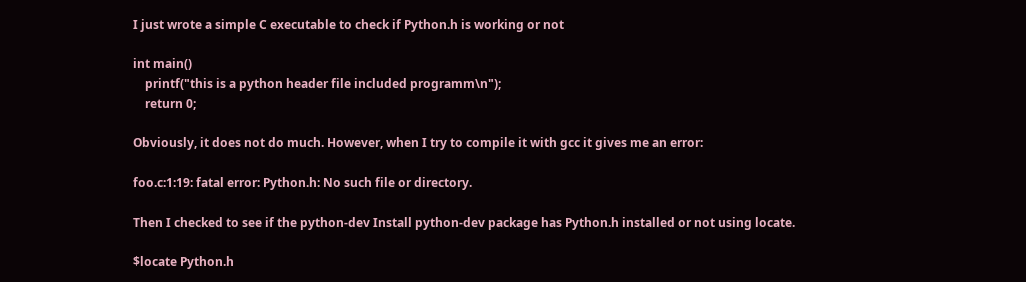I just wrote a simple C executable to check if Python.h is working or not

int main()
    printf("this is a python header file included programm\n");
    return 0;

Obviously, it does not do much. However, when I try to compile it with gcc it gives me an error:

foo.c:1:19: fatal error: Python.h: No such file or directory.

Then I checked to see if the python-dev Install python-dev package has Python.h installed or not using locate.

$locate Python.h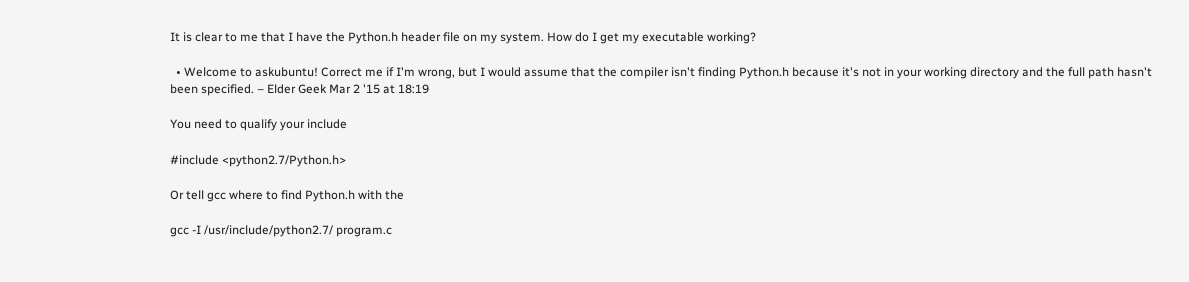It is clear to me that I have the Python.h header file on my system. How do I get my executable working?

  • Welcome to askubuntu! Correct me if I'm wrong, but I would assume that the compiler isn't finding Python.h because it's not in your working directory and the full path hasn't been specified. – Elder Geek Mar 2 '15 at 18:19

You need to qualify your include

#include <python2.7/Python.h>

Or tell gcc where to find Python.h with the

gcc -I /usr/include/python2.7/ program.c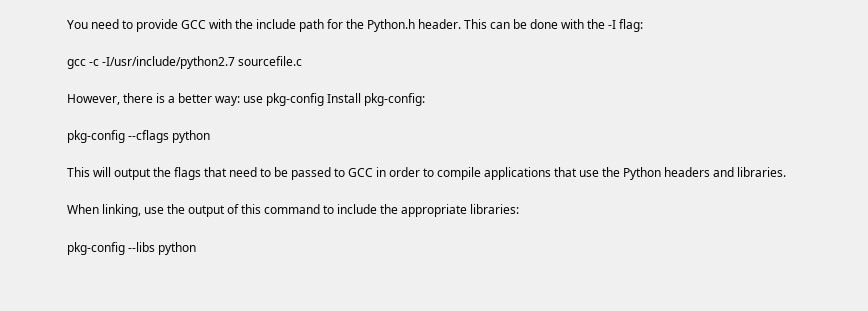You need to provide GCC with the include path for the Python.h header. This can be done with the -I flag:

gcc -c -I/usr/include/python2.7 sourcefile.c

However, there is a better way: use pkg-config Install pkg-config:

pkg-config --cflags python

This will output the flags that need to be passed to GCC in order to compile applications that use the Python headers and libraries.

When linking, use the output of this command to include the appropriate libraries:

pkg-config --libs python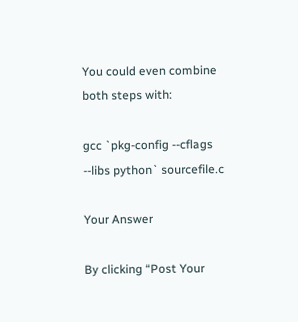You could even combine both steps with:

gcc `pkg-config --cflags --libs python` sourcefile.c

Your Answer

By clicking “Post Your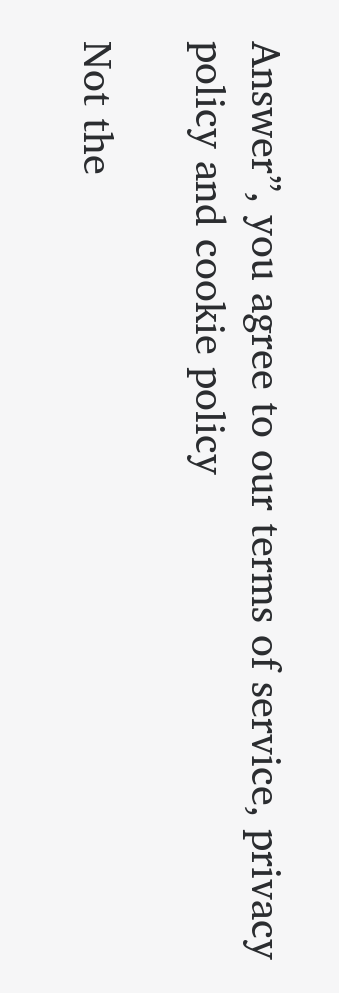Answer”, you agree to our terms of service, privacy policy and cookie policy

Not the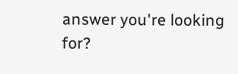answer you're looking for?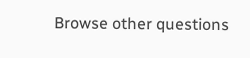Browse other questions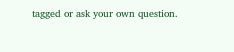tagged or ask your own question.